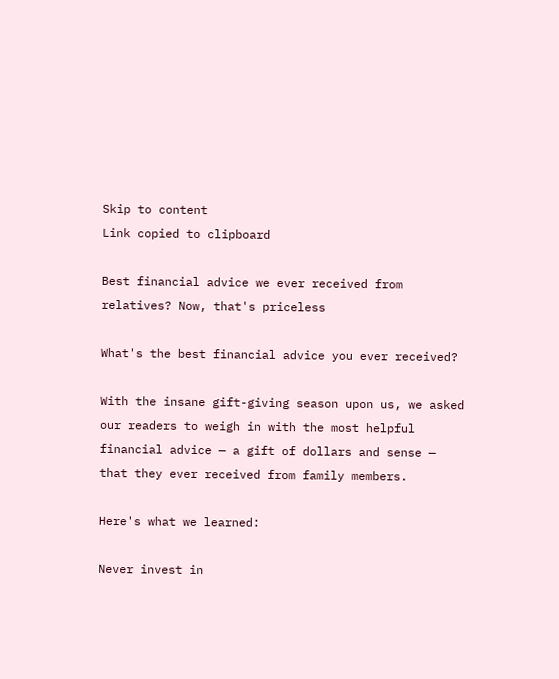Skip to content
Link copied to clipboard

Best financial advice we ever received from relatives? Now, that's priceless

What's the best financial advice you ever received?

With the insane gift-giving season upon us, we asked our readers to weigh in with the most helpful financial advice — a gift of dollars and sense — that they ever received from family members.

Here's what we learned:

Never invest in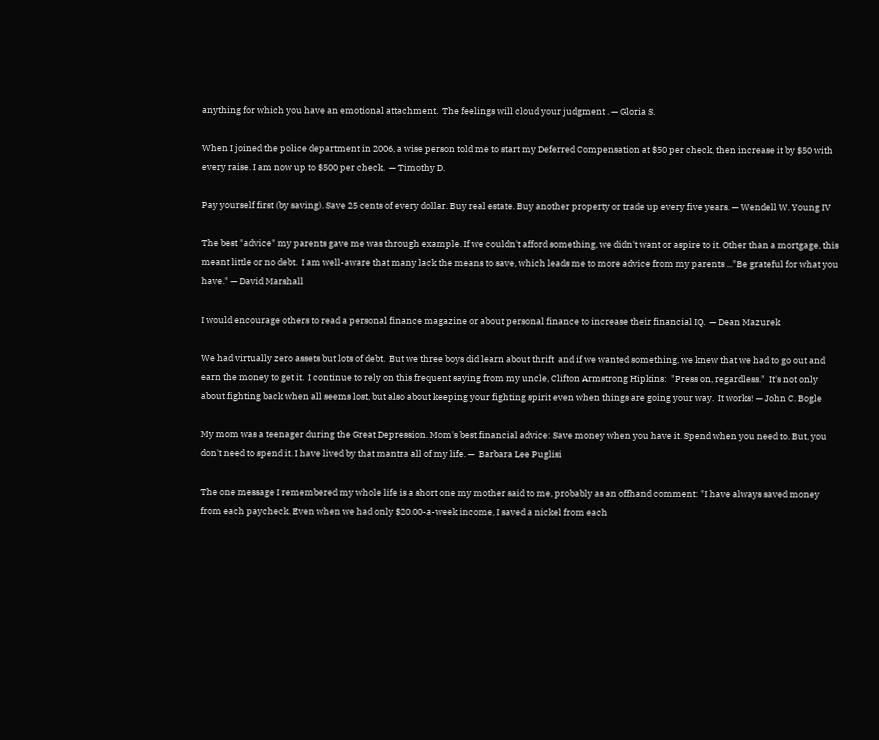anything for which you have an emotional attachment.  The feelings will cloud your judgment . — Gloria S.

When I joined the police department in 2006, a wise person told me to start my Deferred Compensation at $50 per check, then increase it by $50 with every raise. I am now up to $500 per check.  — Timothy D.

Pay yourself first (by saving). Save 25 cents of every dollar. Buy real estate. Buy another property or trade up every five years. — Wendell W. Young IV

The best "advice" my parents gave me was through example. If we couldn't afford something, we didn't want or aspire to it. Other than a mortgage, this meant little or no debt.  I am well-aware that many lack the means to save, which leads me to more advice from my parents ..."Be grateful for what you have." — David Marshall

I would encourage others to read a personal finance magazine or about personal finance to increase their financial IQ.  — Dean Mazurek

We had virtually zero assets but lots of debt.  But we three boys did learn about thrift  and if we wanted something, we knew that we had to go out and earn the money to get it.  I continue to rely on this frequent saying from my uncle, Clifton Armstrong Hipkins:  "Press on, regardless."  It's not only about fighting back when all seems lost, but also about keeping your fighting spirit even when things are going your way.  It works! — John C. Bogle

My mom was a teenager during the Great Depression. Mom's best financial advice: Save money when you have it. Spend when you need to. But, you don't need to spend it. I have lived by that mantra all of my life. —  Barbara Lee Puglisi

The one message I remembered my whole life is a short one my mother said to me, probably as an offhand comment: "I have always saved money from each paycheck. Even when we had only $20.00-a-week income, I saved a nickel from each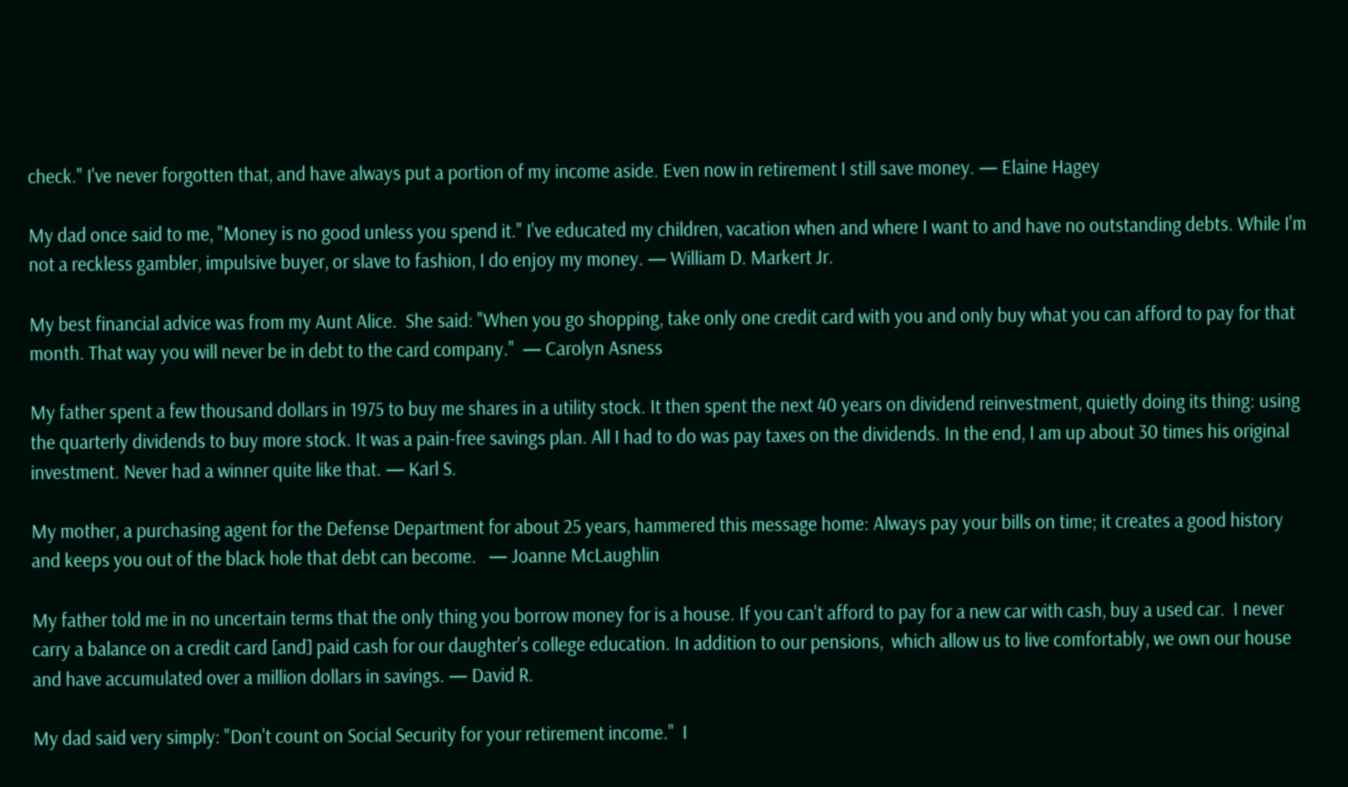check." I've never forgotten that, and have always put a portion of my income aside. Even now in retirement I still save money. — Elaine Hagey

My dad once said to me, "Money is no good unless you spend it." I've educated my children, vacation when and where I want to and have no outstanding debts. While I'm not a reckless gambler, impulsive buyer, or slave to fashion, I do enjoy my money. — William D. Markert Jr.

My best financial advice was from my Aunt Alice.  She said: "When you go shopping, take only one credit card with you and only buy what you can afford to pay for that month. That way you will never be in debt to the card company."  — Carolyn Asness

My father spent a few thousand dollars in 1975 to buy me shares in a utility stock. It then spent the next 40 years on dividend reinvestment, quietly doing its thing: using the quarterly dividends to buy more stock. It was a pain-free savings plan. All I had to do was pay taxes on the dividends. In the end, I am up about 30 times his original investment. Never had a winner quite like that. — Karl S.

My mother, a purchasing agent for the Defense Department for about 25 years, hammered this message home: Always pay your bills on time; it creates a good history and keeps you out of the black hole that debt can become.   — Joanne McLaughlin

My father told me in no uncertain terms that the only thing you borrow money for is a house. If you can't afford to pay for a new car with cash, buy a used car.  I never carry a balance on a credit card [and] paid cash for our daughter's college education. In addition to our pensions,  which allow us to live comfortably, we own our house and have accumulated over a million dollars in savings. — David R.

My dad said very simply: "Don't count on Social Security for your retirement income."  I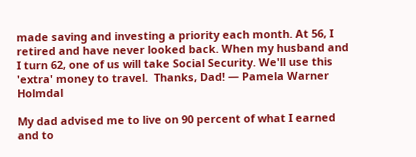made saving and investing a priority each month. At 56, I retired and have never looked back. When my husband and I turn 62, one of us will take Social Security. We'll use this 'extra' money to travel.  Thanks, Dad! — Pamela Warner Holmdal

My dad advised me to live on 90 percent of what I earned and to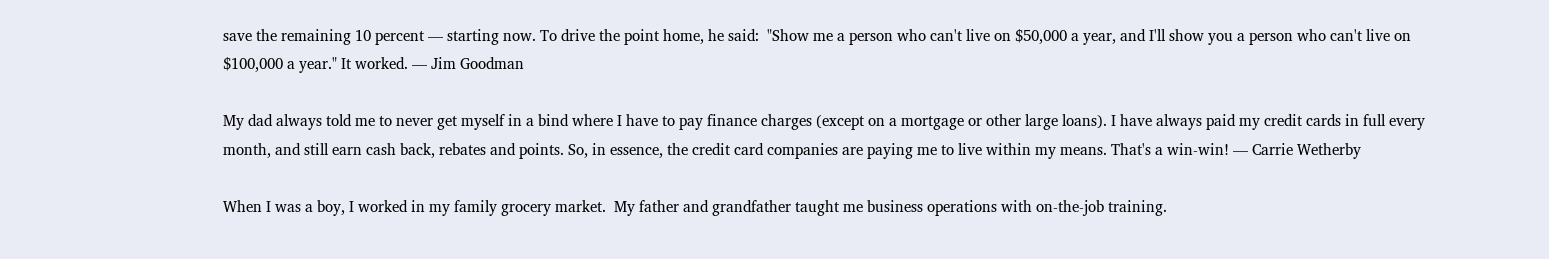save the remaining 10 percent — starting now. To drive the point home, he said:  "Show me a person who can't live on $50,000 a year, and I'll show you a person who can't live on $100,000 a year." It worked. — Jim Goodman

My dad always told me to never get myself in a bind where I have to pay finance charges (except on a mortgage or other large loans). I have always paid my credit cards in full every month, and still earn cash back, rebates and points. So, in essence, the credit card companies are paying me to live within my means. That's a win-win! — Carrie Wetherby

When I was a boy, I worked in my family grocery market.  My father and grandfather taught me business operations with on-the-job training.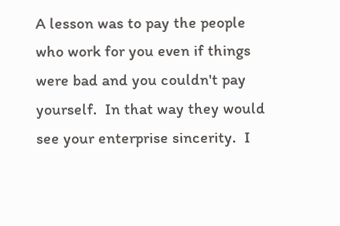A lesson was to pay the people who work for you even if things were bad and you couldn't pay yourself.  In that way they would see your enterprise sincerity.  I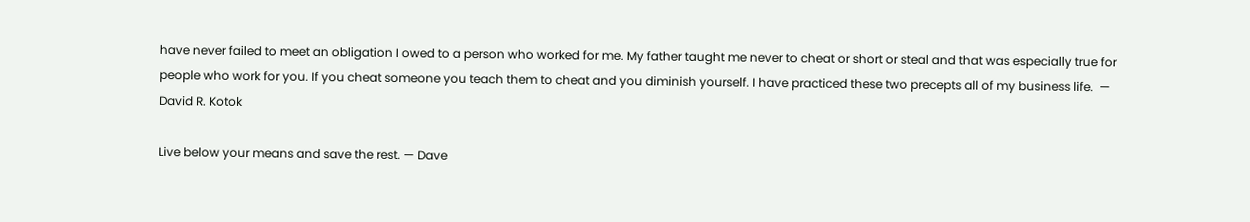have never failed to meet an obligation I owed to a person who worked for me. My father taught me never to cheat or short or steal and that was especially true for people who work for you. If you cheat someone you teach them to cheat and you diminish yourself. I have practiced these two precepts all of my business life.  — David R. Kotok

Live below your means and save the rest. — Dave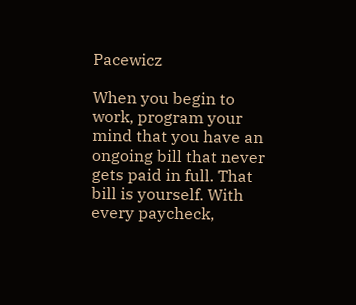Pacewicz

When you begin to work, program your mind that you have an ongoing bill that never gets paid in full. That bill is yourself. With every paycheck,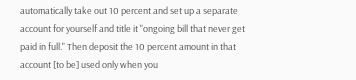automatically take out 10 percent and set up a separate account for yourself and title it "ongoing bill that never get paid in full." Then deposit the 10 percent amount in that  account [to be] used only when you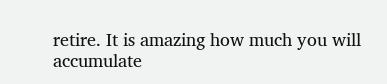retire. It is amazing how much you will accumulate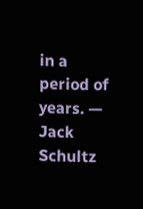in a period of years. — Jack Schultz